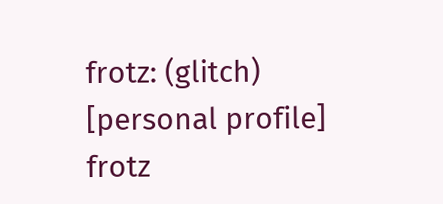frotz: (glitch)
[personal profile] frotz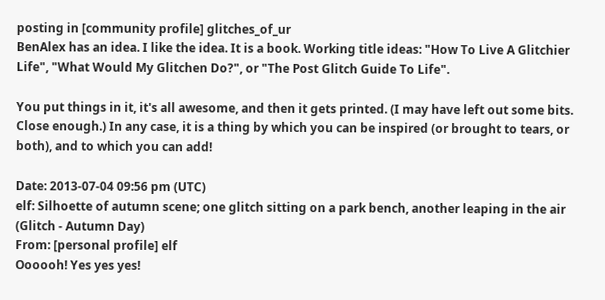posting in [community profile] glitches_of_ur
BenAlex has an idea. I like the idea. It is a book. Working title ideas: "How To Live A Glitchier Life", "What Would My Glitchen Do?", or "The Post Glitch Guide To Life".

You put things in it, it's all awesome, and then it gets printed. (I may have left out some bits. Close enough.) In any case, it is a thing by which you can be inspired (or brought to tears, or both), and to which you can add!

Date: 2013-07-04 09:56 pm (UTC)
elf: Silhoette of autumn scene; one glitch sitting on a park bench, another leaping in the air (Glitch - Autumn Day)
From: [personal profile] elf
Oooooh! Yes yes yes!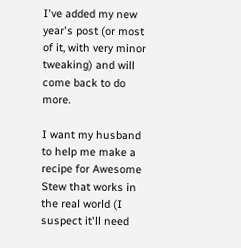I've added my new year's post (or most of it, with very minor tweaking) and will come back to do more.

I want my husband to help me make a recipe for Awesome Stew that works in the real world (I suspect it'll need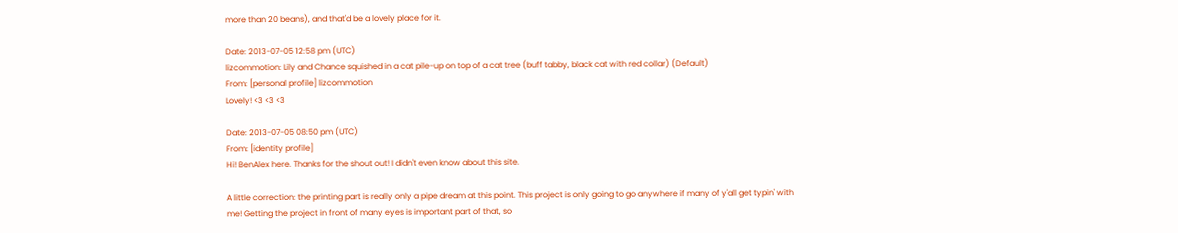more than 20 beans), and that'd be a lovely place for it.

Date: 2013-07-05 12:58 pm (UTC)
lizcommotion: Lily and Chance squished in a cat pile-up on top of a cat tree (buff tabby, black cat with red collar) (Default)
From: [personal profile] lizcommotion
Lovely! <3 <3 <3

Date: 2013-07-05 08:50 pm (UTC)
From: [identity profile]
Hi! BenAlex here. Thanks for the shout out! I didn't even know about this site.

A little correction: the printing part is really only a pipe dream at this point. This project is only going to go anywhere if many of y'all get typin' with me! Getting the project in front of many eyes is important part of that, so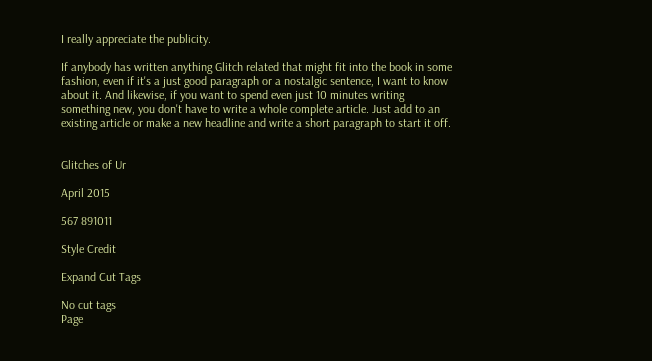I really appreciate the publicity.

If anybody has written anything Glitch related that might fit into the book in some fashion, even if it's a just good paragraph or a nostalgic sentence, I want to know about it. And likewise, if you want to spend even just 10 minutes writing something new, you don't have to write a whole complete article. Just add to an existing article or make a new headline and write a short paragraph to start it off.


Glitches of Ur

April 2015

567 891011

Style Credit

Expand Cut Tags

No cut tags
Page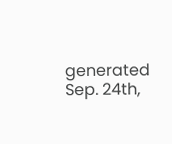generated Sep. 24th,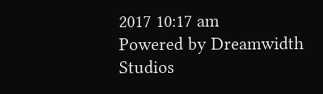2017 10:17 am
Powered by Dreamwidth Studios